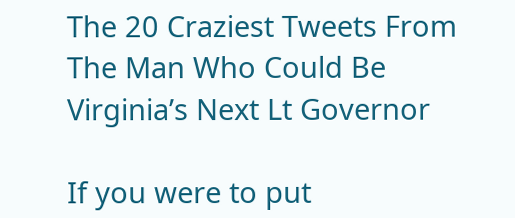The 20 Craziest Tweets From The Man Who Could Be Virginia’s Next Lt Governor

If you were to put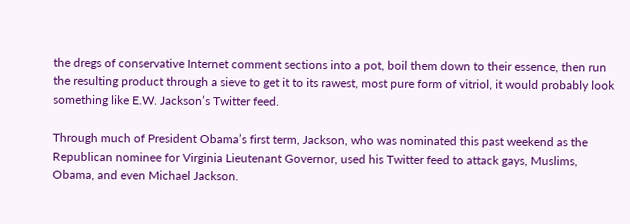the dregs of conservative Internet comment sections into a pot, boil them down to their essence, then run the resulting product through a sieve to get it to its rawest, most pure form of vitriol, it would probably look something like E.W. Jackson’s Twitter feed.

Through much of President Obama’s first term, Jackson, who was nominated this past weekend as the Republican nominee for Virginia Lieutenant Governor, used his Twitter feed to attack gays, Muslims, Obama, and even Michael Jackson.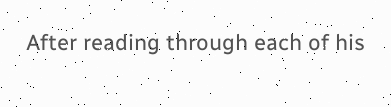After reading through each of his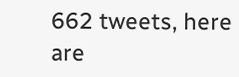662 tweets, here are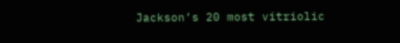Jackson’s 20 most vitriolic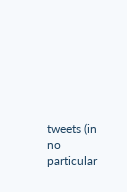tweets (in no particular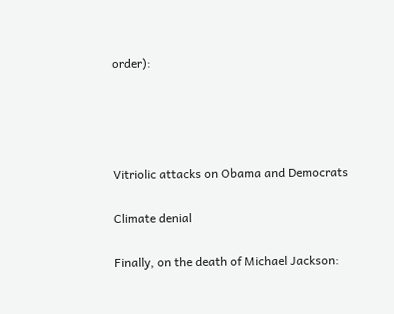order):




Vitriolic attacks on Obama and Democrats

Climate denial

Finally, on the death of Michael Jackson: